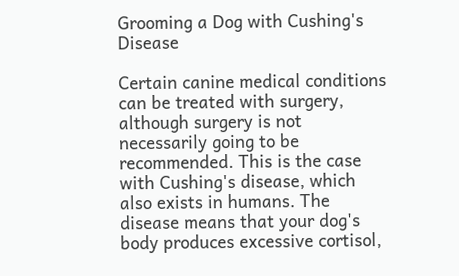Grooming a Dog with Cushing's Disease

Certain canine medical conditions can be treated with surgery, although surgery is not necessarily going to be recommended. This is the case with Cushing's disease, which also exists in humans. The disease means that your dog's body produces excessive cortisol,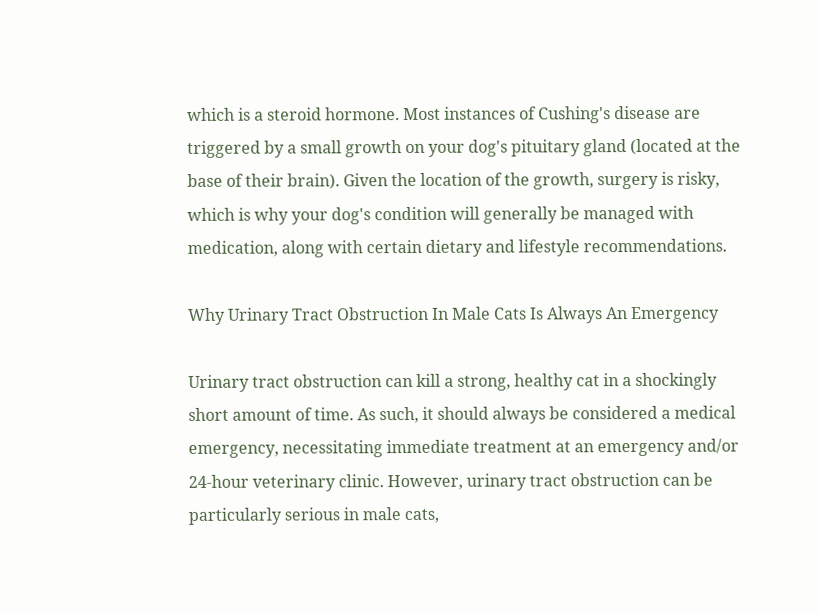which is a steroid hormone. Most instances of Cushing's disease are triggered by a small growth on your dog's pituitary gland (located at the base of their brain). Given the location of the growth, surgery is risky, which is why your dog's condition will generally be managed with medication, along with certain dietary and lifestyle recommendations.

Why Urinary Tract Obstruction In Male Cats Is Always An Emergency

Urinary tract obstruction can kill a strong, healthy cat in a shockingly short amount of time. As such, it should always be considered a medical emergency, necessitating immediate treatment at an emergency and/or 24-hour veterinary clinic. However, urinary tract obstruction can be particularly serious in male cats,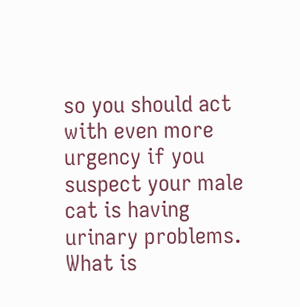so you should act with even more urgency if you suspect your male cat is having urinary problems. What is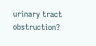urinary tract obstruction?